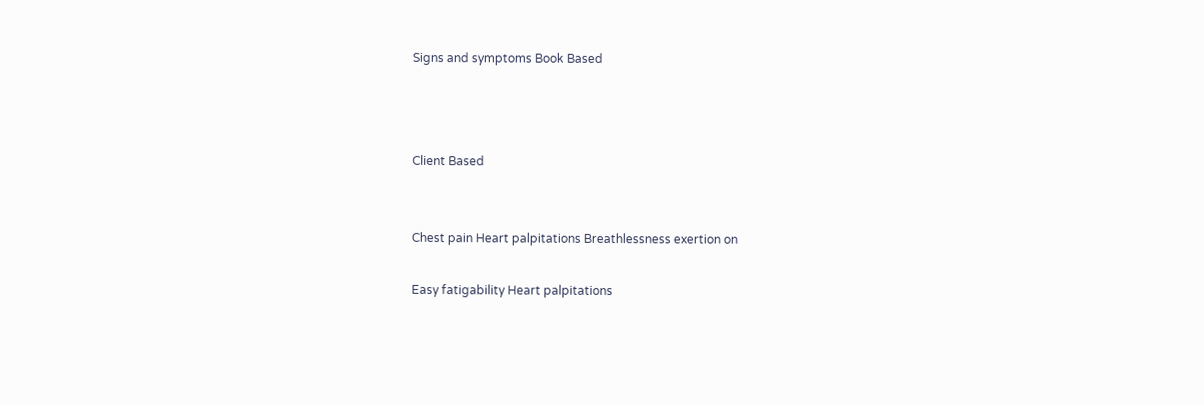Signs and symptoms Book Based



Client Based


Chest pain Heart palpitations Breathlessness exertion on

Easy fatigability Heart palpitations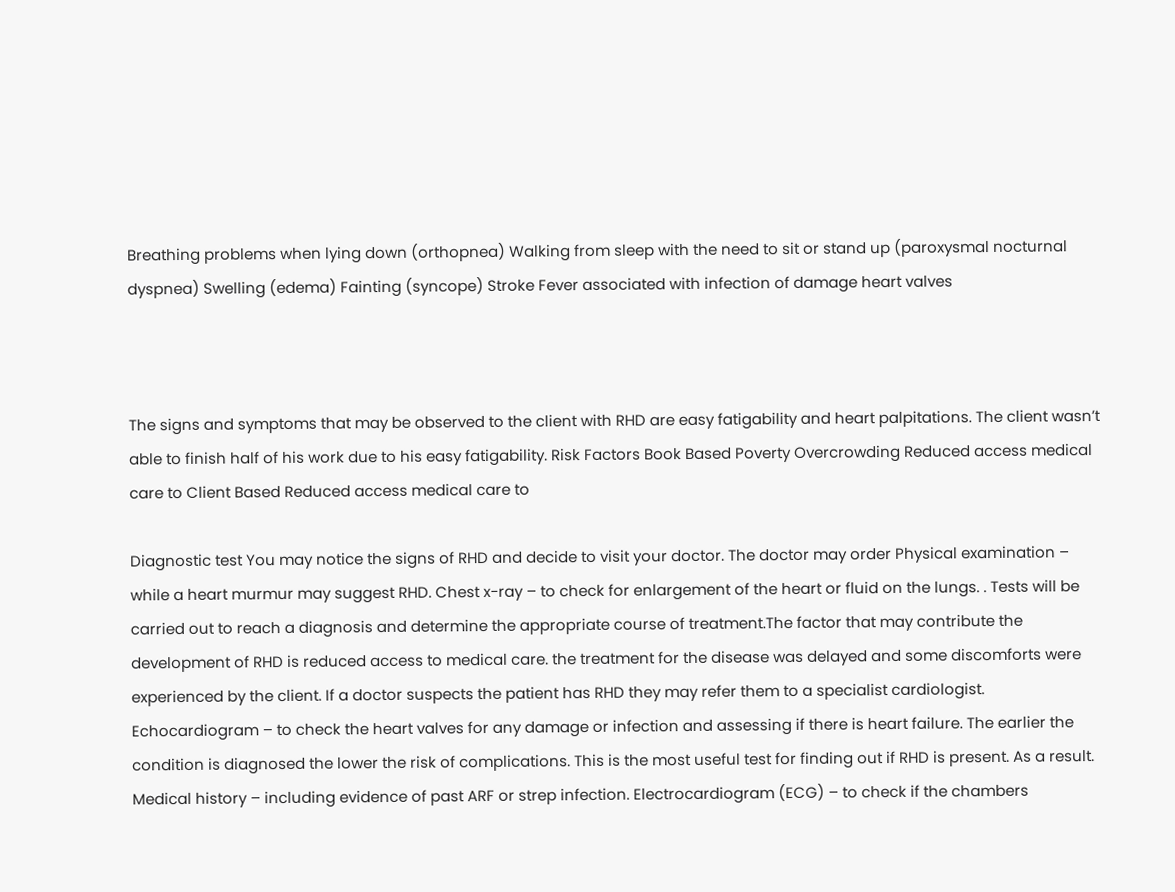Breathing problems when lying down (orthopnea) Walking from sleep with the need to sit or stand up (paroxysmal nocturnal dyspnea) Swelling (edema) Fainting (syncope) Stroke Fever associated with infection of damage heart valves



The signs and symptoms that may be observed to the client with RHD are easy fatigability and heart palpitations. The client wasn’t able to finish half of his work due to his easy fatigability. Risk Factors Book Based Poverty Overcrowding Reduced access medical care to Client Based Reduced access medical care to

Diagnostic test You may notice the signs of RHD and decide to visit your doctor. The doctor may order Physical examination – while a heart murmur may suggest RHD. Chest x-ray – to check for enlargement of the heart or fluid on the lungs. . Tests will be carried out to reach a diagnosis and determine the appropriate course of treatment.The factor that may contribute the development of RHD is reduced access to medical care. the treatment for the disease was delayed and some discomforts were experienced by the client. If a doctor suspects the patient has RHD they may refer them to a specialist cardiologist. Echocardiogram – to check the heart valves for any damage or infection and assessing if there is heart failure. The earlier the condition is diagnosed the lower the risk of complications. This is the most useful test for finding out if RHD is present. As a result. Medical history – including evidence of past ARF or strep infection. Electrocardiogram (ECG) – to check if the chambers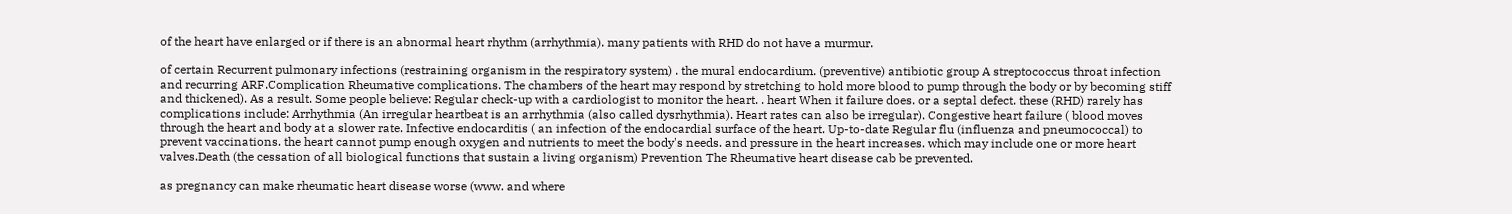of the heart have enlarged or if there is an abnormal heart rhythm (arrhythmia). many patients with RHD do not have a murmur.

of certain Recurrent pulmonary infections (restraining organism in the respiratory system) . the mural endocardium. (preventive) antibiotic group A streptococcus throat infection and recurring ARF.Complication Rheumative complications. The chambers of the heart may respond by stretching to hold more blood to pump through the body or by becoming stiff and thickened). As a result. Some people believe: Regular check-up with a cardiologist to monitor the heart. . heart When it failure does. or a septal defect. these (RHD) rarely has complications include: Arrhythmia (An irregular heartbeat is an arrhythmia (also called dysrhythmia). Heart rates can also be irregular). Congestive heart failure ( blood moves through the heart and body at a slower rate. Infective endocarditis ( an infection of the endocardial surface of the heart. Up-to-date Regular flu (influenza and pneumococcal) to prevent vaccinations. the heart cannot pump enough oxygen and nutrients to meet the body's needs. and pressure in the heart increases. which may include one or more heart valves.Death (the cessation of all biological functions that sustain a living organism) Prevention The Rheumative heart disease cab be prevented.

as pregnancy can make rheumatic heart disease worse (www. and where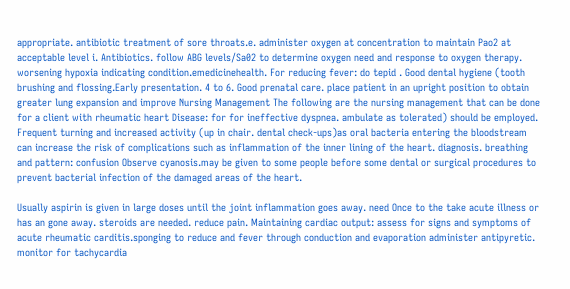appropriate. antibiotic treatment of sore throats.e. administer oxygen at concentration to maintain Pao2 at acceptable level i. Antibiotics. follow ABG levels/Sa02 to determine oxygen need and response to oxygen therapy. worsening hypoxia indicating condition.emedicinehealth. For reducing fever: do tepid . Good dental hygiene (tooth brushing and flossing.Early presentation. 4 to 6. Good prenatal care. place patient in an upright position to obtain greater lung expansion and improve Nursing Management The following are the nursing management that can be done for a client with rheumatic heart Disease: for for ineffective dyspnea. ambulate as tolerated) should be employed. Frequent turning and increased activity (up in chair. dental check-ups)as oral bacteria entering the bloodstream can increase the risk of complications such as inflammation of the inner lining of the heart. diagnosis. breathing and pattern: confusion Observe cyanosis.may be given to some people before some dental or surgical procedures to prevent bacterial infection of the damaged areas of the heart.

Usually aspirin is given in large doses until the joint inflammation goes away. need Once to the take acute illness or has an gone away. steroids are needed. reduce pain. Maintaining cardiac output: assess for signs and symptoms of acute rheumatic carditis.sponging to reduce and fever through conduction and evaporation administer antipyretic. monitor for tachycardia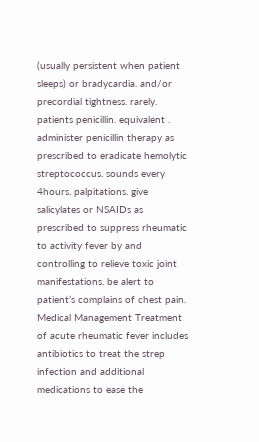(usually persistent when patient sleeps) or bradycardia. and/or precordial tightness. rarely. patients penicillin. equivalent . administer penicillin therapy as prescribed to eradicate hemolytic streptococcus. sounds every 4hours. palpitations. give salicylates or NSAIDs as prescribed to suppress rheumatic to activity fever by and controlling to relieve toxic joint manifestations. be alert to patient’s complains of chest pain. Medical Management Treatment of acute rheumatic fever includes antibiotics to treat the strep infection and additional medications to ease the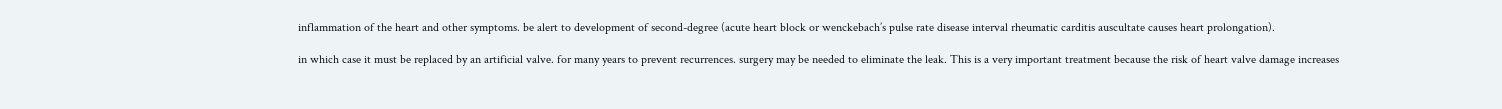inflammation of the heart and other symptoms. be alert to development of second-degree (acute heart block or wenckebach’s pulse rate disease interval rheumatic carditis auscultate causes heart prolongation).

in which case it must be replaced by an artificial valve. for many years to prevent recurrences. surgery may be needed to eliminate the leak. This is a very important treatment because the risk of heart valve damage increases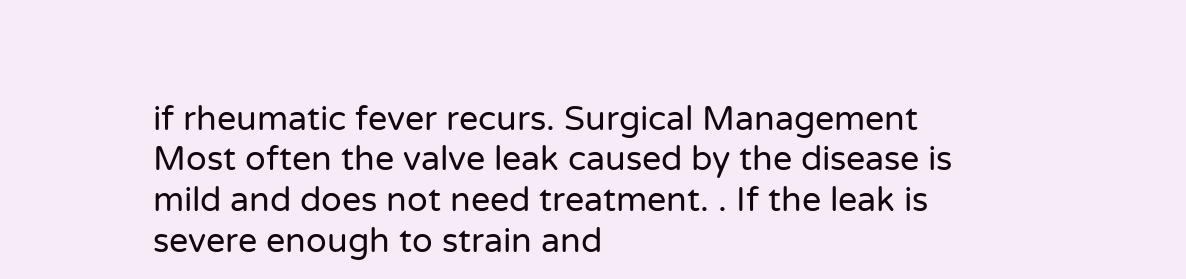if rheumatic fever recurs. Surgical Management Most often the valve leak caused by the disease is mild and does not need treatment. . If the leak is severe enough to strain and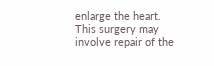enlarge the heart. This surgery may involve repair of the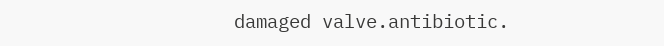damaged valve.antibiotic.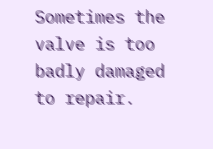Sometimes the valve is too badly damaged to repair.